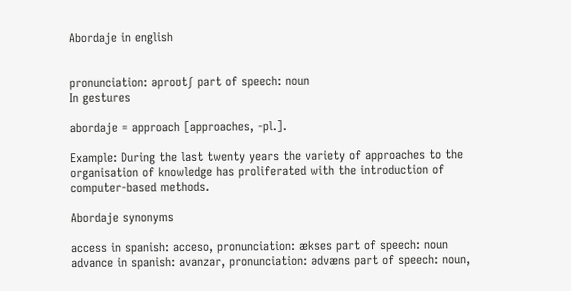Abordaje in english


pronunciation: əproʊtʃ part of speech: noun
In gestures

abordaje = approach [approaches, -pl.].

Example: During the last twenty years the variety of approaches to the organisation of knowledge has proliferated with the introduction of computer-based methods.

Abordaje synonyms

access in spanish: acceso, pronunciation: ækses part of speech: noun advance in spanish: avanzar, pronunciation: ədvæns part of speech: noun,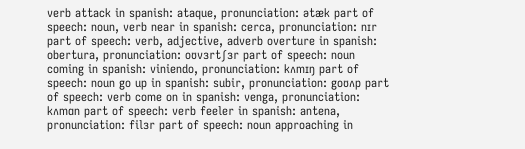verb attack in spanish: ataque, pronunciation: ətæk part of speech: noun, verb near in spanish: cerca, pronunciation: nɪr part of speech: verb, adjective, adverb overture in spanish: obertura, pronunciation: oʊvɜrtʃɜr part of speech: noun coming in spanish: viniendo, pronunciation: kʌmɪŋ part of speech: noun go up in spanish: subir, pronunciation: goʊʌp part of speech: verb come on in spanish: venga, pronunciation: kʌmɑn part of speech: verb feeler in spanish: antena, pronunciation: filɜr part of speech: noun approaching in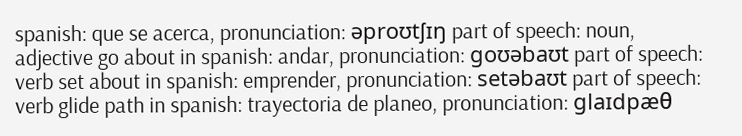spanish: que se acerca, pronunciation: əproʊtʃɪŋ part of speech: noun, adjective go about in spanish: andar, pronunciation: goʊəbaʊt part of speech: verb set about in spanish: emprender, pronunciation: setəbaʊt part of speech: verb glide path in spanish: trayectoria de planeo, pronunciation: glaɪdpæθ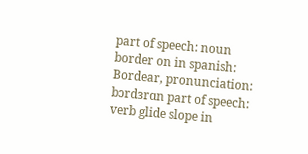part of speech: noun border on in spanish: Bordear, pronunciation: bɔrdɜrɑn part of speech: verb glide slope in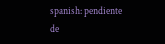spanish: pendiente de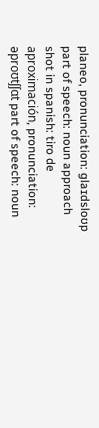planeo, pronunciation: glaɪdsloʊp part of speech: noun approach shot in spanish: tiro de aproximación, pronunciation: əproʊtʃʃɑt part of speech: noun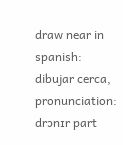draw near in spanish: dibujar cerca, pronunciation: drɔnɪr part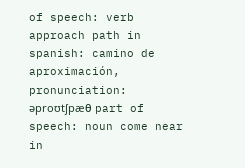of speech: verb approach path in spanish: camino de aproximación, pronunciation: əproʊtʃpæθ part of speech: noun come near in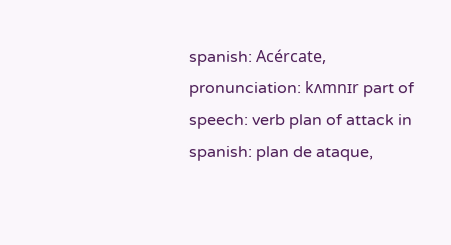spanish: Acércate, pronunciation: kʌmnɪr part of speech: verb plan of attack in spanish: plan de ataque,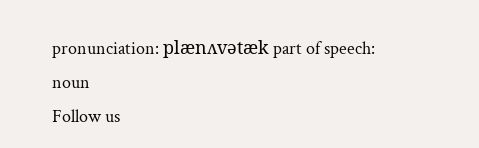pronunciation: plænʌvətæk part of speech: noun
Follow us